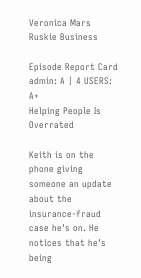Veronica Mars
Ruskie Business

Episode Report Card
admin: A | 4 USERS: A+
Helping People Is Overrated

Keith is on the phone giving someone an update about the insurance-fraud case he's on. He notices that he's being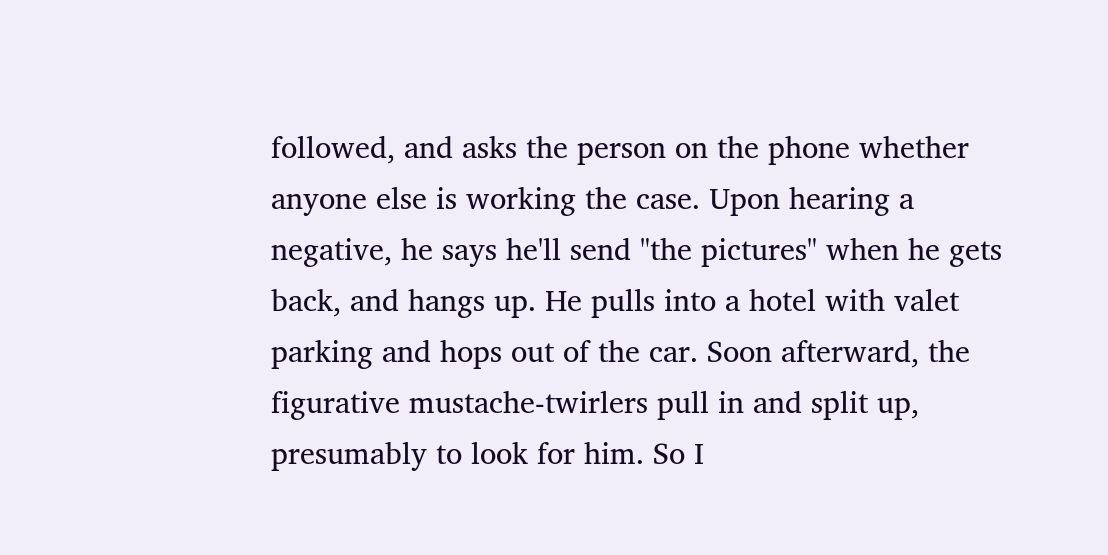followed, and asks the person on the phone whether anyone else is working the case. Upon hearing a negative, he says he'll send "the pictures" when he gets back, and hangs up. He pulls into a hotel with valet parking and hops out of the car. Soon afterward, the figurative mustache-twirlers pull in and split up, presumably to look for him. So I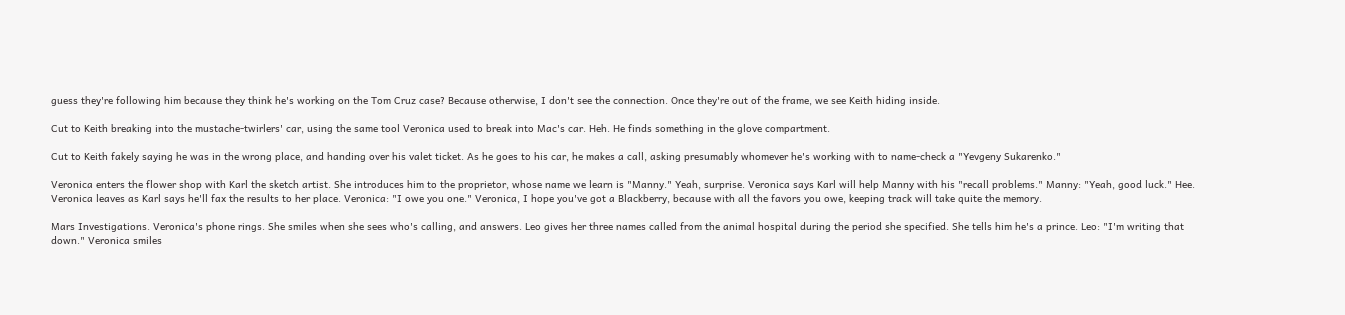guess they're following him because they think he's working on the Tom Cruz case? Because otherwise, I don't see the connection. Once they're out of the frame, we see Keith hiding inside.

Cut to Keith breaking into the mustache-twirlers' car, using the same tool Veronica used to break into Mac's car. Heh. He finds something in the glove compartment.

Cut to Keith fakely saying he was in the wrong place, and handing over his valet ticket. As he goes to his car, he makes a call, asking presumably whomever he's working with to name-check a "Yevgeny Sukarenko."

Veronica enters the flower shop with Karl the sketch artist. She introduces him to the proprietor, whose name we learn is "Manny." Yeah, surprise. Veronica says Karl will help Manny with his "recall problems." Manny: "Yeah, good luck." Hee. Veronica leaves as Karl says he'll fax the results to her place. Veronica: "I owe you one." Veronica, I hope you've got a Blackberry, because with all the favors you owe, keeping track will take quite the memory.

Mars Investigations. Veronica's phone rings. She smiles when she sees who's calling, and answers. Leo gives her three names called from the animal hospital during the period she specified. She tells him he's a prince. Leo: "I'm writing that down." Veronica smiles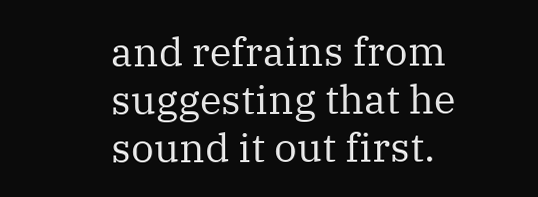and refrains from suggesting that he sound it out first.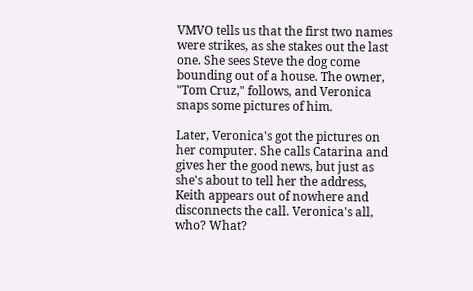VMVO tells us that the first two names were strikes, as she stakes out the last one. She sees Steve the dog come bounding out of a house. The owner, "Tom Cruz," follows, and Veronica snaps some pictures of him.

Later, Veronica's got the pictures on her computer. She calls Catarina and gives her the good news, but just as she's about to tell her the address, Keith appears out of nowhere and disconnects the call. Veronica's all, who? What?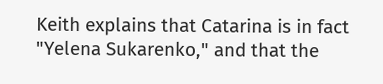Keith explains that Catarina is in fact "Yelena Sukarenko," and that the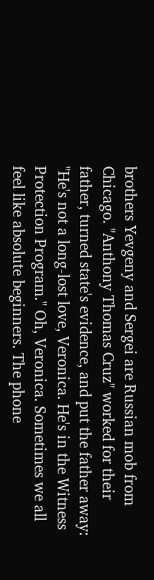brothers Yevgeny and Sergei are Russian mob from Chicago. "Anthony Thomas Cruz" worked for their father, turned state's evidence, and put the father away: "He's not a long-lost love, Veronica. He's in the Witness Protection Program." Oh, Veronica. Sometimes we all feel like absolute beginners. The phone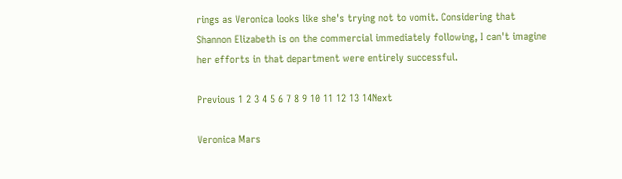rings as Veronica looks like she's trying not to vomit. Considering that Shannon Elizabeth is on the commercial immediately following, I can't imagine her efforts in that department were entirely successful.

Previous 1 2 3 4 5 6 7 8 9 10 11 12 13 14Next

Veronica Mars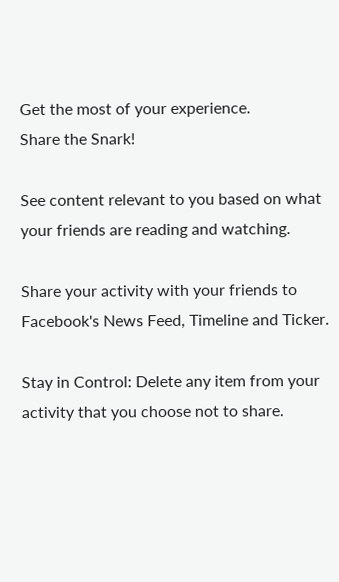Get the most of your experience.
Share the Snark!

See content relevant to you based on what your friends are reading and watching.

Share your activity with your friends to Facebook's News Feed, Timeline and Ticker.

Stay in Control: Delete any item from your activity that you choose not to share.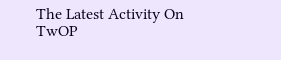The Latest Activity On TwOP